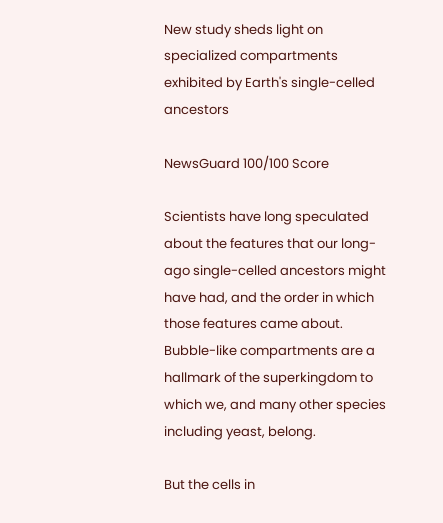New study sheds light on specialized compartments exhibited by Earth's single-celled ancestors

NewsGuard 100/100 Score

Scientists have long speculated about the features that our long-ago single-celled ancestors might have had, and the order in which those features came about. Bubble-like compartments are a hallmark of the superkingdom to which we, and many other species including yeast, belong.

But the cells in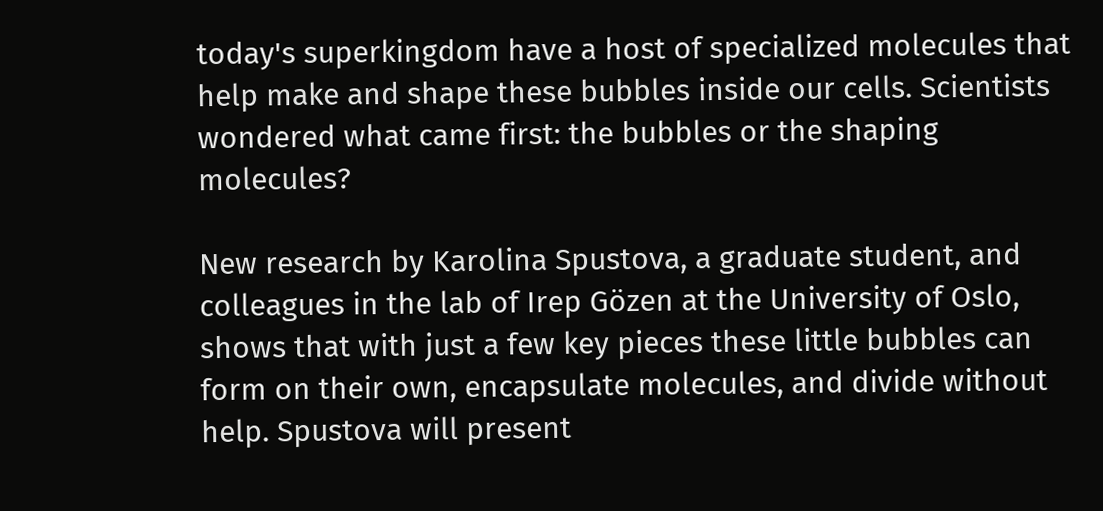today's superkingdom have a host of specialized molecules that help make and shape these bubbles inside our cells. Scientists wondered what came first: the bubbles or the shaping molecules?

New research by Karolina Spustova, a graduate student, and colleagues in the lab of Irep Gözen at the University of Oslo, shows that with just a few key pieces these little bubbles can form on their own, encapsulate molecules, and divide without help. Spustova will present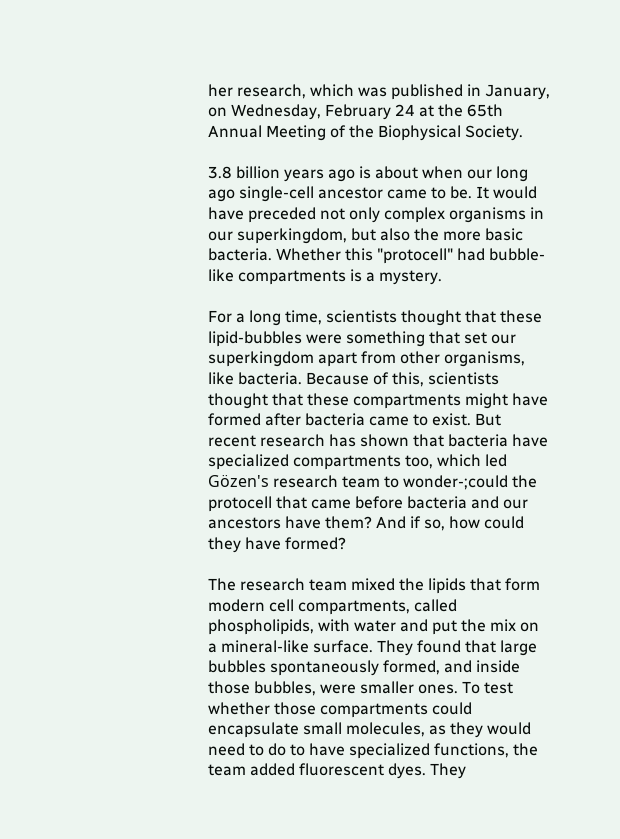her research, which was published in January, on Wednesday, February 24 at the 65th Annual Meeting of the Biophysical Society.

3.8 billion years ago is about when our long ago single-cell ancestor came to be. It would have preceded not only complex organisms in our superkingdom, but also the more basic bacteria. Whether this "protocell" had bubble-like compartments is a mystery.

For a long time, scientists thought that these lipid-bubbles were something that set our superkingdom apart from other organisms, like bacteria. Because of this, scientists thought that these compartments might have formed after bacteria came to exist. But recent research has shown that bacteria have specialized compartments too, which led Gözen's research team to wonder-;could the protocell that came before bacteria and our ancestors have them? And if so, how could they have formed?

The research team mixed the lipids that form modern cell compartments, called phospholipids, with water and put the mix on a mineral-like surface. They found that large bubbles spontaneously formed, and inside those bubbles, were smaller ones. To test whether those compartments could encapsulate small molecules, as they would need to do to have specialized functions, the team added fluorescent dyes. They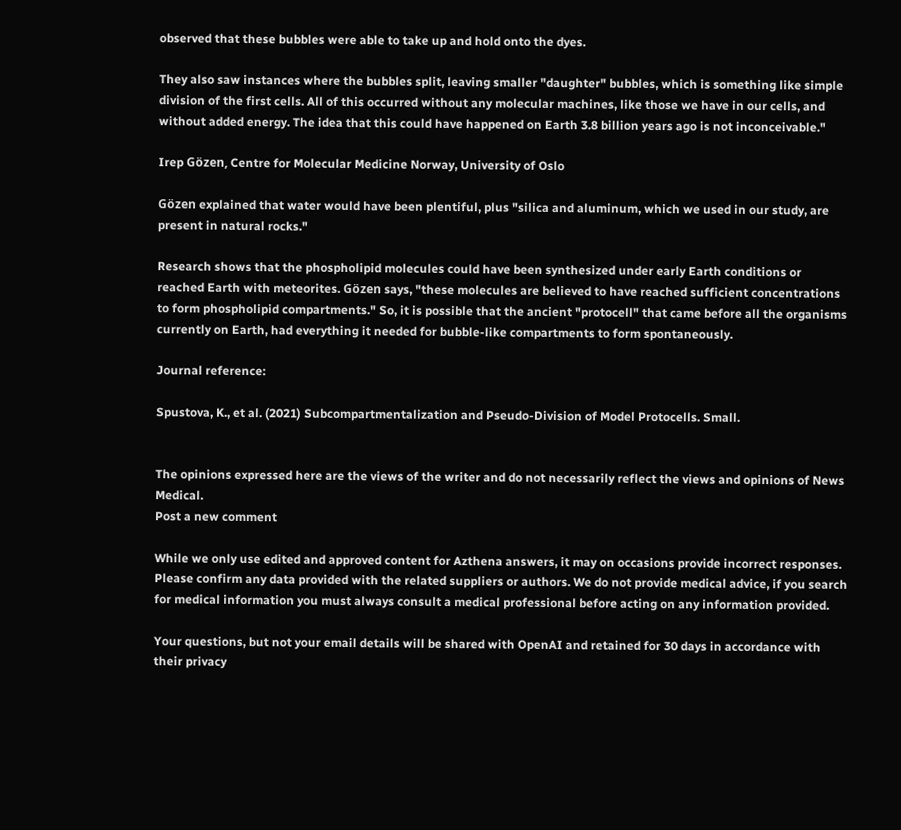observed that these bubbles were able to take up and hold onto the dyes.

They also saw instances where the bubbles split, leaving smaller "daughter" bubbles, which is something like simple division of the first cells. All of this occurred without any molecular machines, like those we have in our cells, and without added energy. The idea that this could have happened on Earth 3.8 billion years ago is not inconceivable."

Irep Gözen, Centre for Molecular Medicine Norway, University of Oslo

Gözen explained that water would have been plentiful, plus "silica and aluminum, which we used in our study, are present in natural rocks."

Research shows that the phospholipid molecules could have been synthesized under early Earth conditions or reached Earth with meteorites. Gözen says, "these molecules are believed to have reached sufficient concentrations to form phospholipid compartments." So, it is possible that the ancient "protocell" that came before all the organisms currently on Earth, had everything it needed for bubble-like compartments to form spontaneously.

Journal reference:

Spustova, K., et al. (2021) Subcompartmentalization and Pseudo-Division of Model Protocells. Small.


The opinions expressed here are the views of the writer and do not necessarily reflect the views and opinions of News Medical.
Post a new comment

While we only use edited and approved content for Azthena answers, it may on occasions provide incorrect responses. Please confirm any data provided with the related suppliers or authors. We do not provide medical advice, if you search for medical information you must always consult a medical professional before acting on any information provided.

Your questions, but not your email details will be shared with OpenAI and retained for 30 days in accordance with their privacy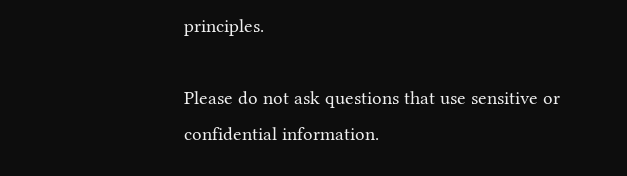principles.

Please do not ask questions that use sensitive or confidential information.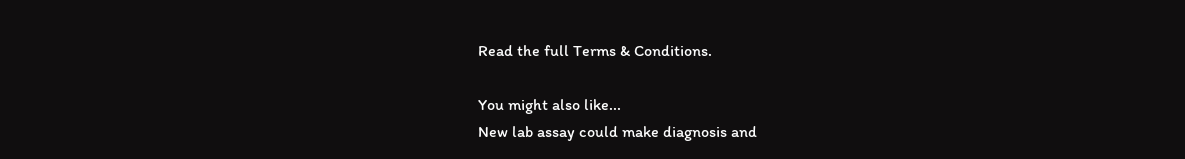Read the full Terms & Conditions.

You might also like...
New lab assay could make diagnosis and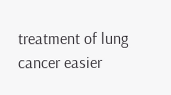treatment of lung cancer easier